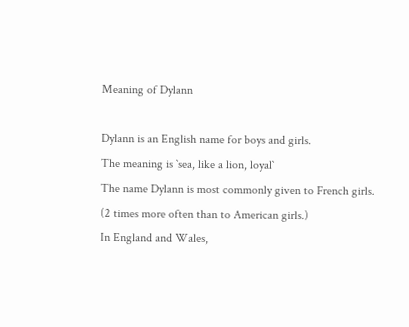Meaning of Dylann

Dylann is an English name for boys and girls.
The meaning is `sea, like a lion, loyal`
The name Dylann is most commonly given to French girls. (2 times more often than to American girls.)
In England and Wales,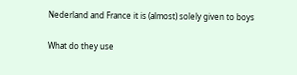Nederland and France it is (almost) solely given to boys

What do they use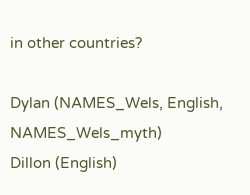in other countries?

Dylan (NAMES_Wels, English, NAMES_Wels_myth)
Dillon (English)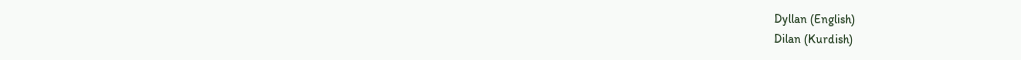Dyllan (English)
Dilan (Kurdish)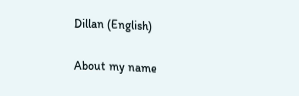Dillan (English)

About my name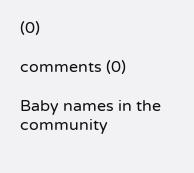(0)

comments (0)

Baby names in the community